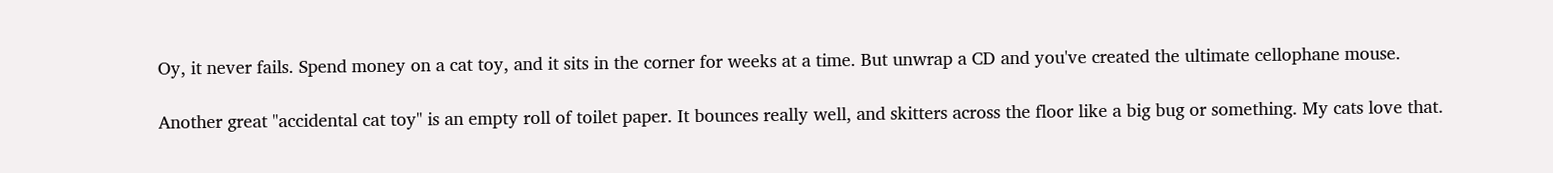Oy, it never fails. Spend money on a cat toy, and it sits in the corner for weeks at a time. But unwrap a CD and you've created the ultimate cellophane mouse.

Another great "accidental cat toy" is an empty roll of toilet paper. It bounces really well, and skitters across the floor like a big bug or something. My cats love that.